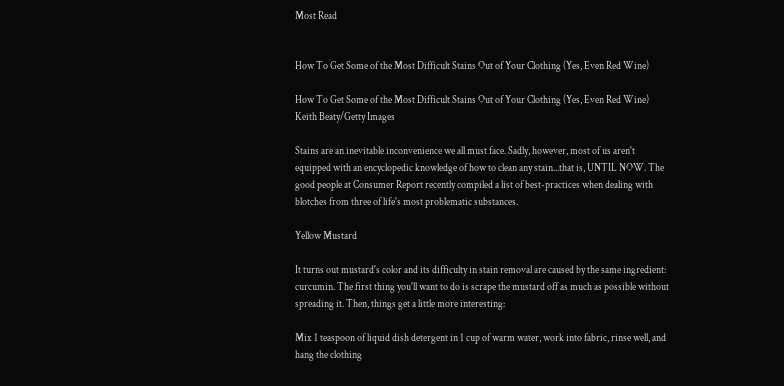Most Read


How To Get Some of the Most Difficult Stains Out of Your Clothing (Yes, Even Red Wine)

How To Get Some of the Most Difficult Stains Out of Your Clothing (Yes, Even Red Wine)
Keith Beaty/Getty Images

Stains are an inevitable inconvenience we all must face. Sadly, however, most of us aren't equipped with an encyclopedic knowledge of how to clean any stain...that is, UNTIL NOW. The good people at Consumer Report recently compiled a list of best-practices when dealing with blotches from three of life's most problematic substances.

Yellow Mustard

It turns out mustard's color and its difficulty in stain removal are caused by the same ingredient: curcumin. The first thing you'll want to do is scrape the mustard off as much as possible without spreading it. Then, things get a little more interesting:

Mix 1 teaspoon of liquid dish detergent in 1 cup of warm water, work into fabric, rinse well, and hang the clothing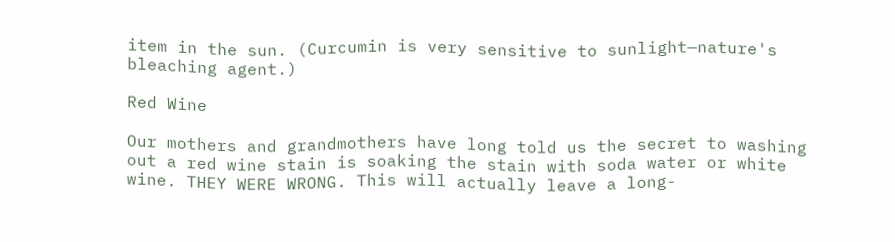item in the sun. (Curcumin is very sensitive to sunlight—nature's bleaching agent.)

Red Wine

Our mothers and grandmothers have long told us the secret to washing out a red wine stain is soaking the stain with soda water or white wine. THEY WERE WRONG. This will actually leave a long-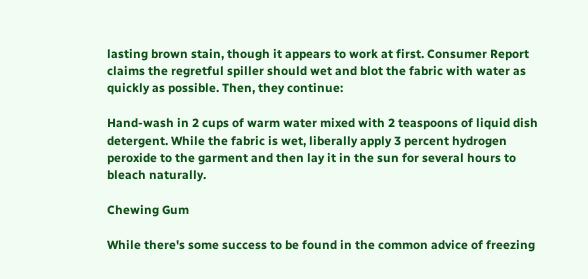lasting brown stain, though it appears to work at first. Consumer Report claims the regretful spiller should wet and blot the fabric with water as quickly as possible. Then, they continue:

Hand-wash in 2 cups of warm water mixed with 2 teaspoons of liquid dish detergent. While the fabric is wet, liberally apply 3 percent hydrogen peroxide to the garment and then lay it in the sun for several hours to bleach naturally.

Chewing Gum

While there's some success to be found in the common advice of freezing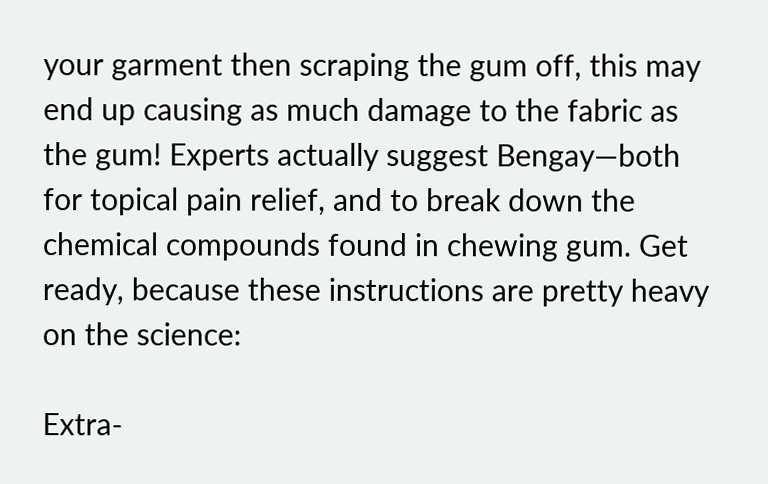your garment then scraping the gum off, this may end up causing as much damage to the fabric as the gum! Experts actually suggest Bengay—both for topical pain relief, and to break down the chemical compounds found in chewing gum. Get ready, because these instructions are pretty heavy on the science:

Extra-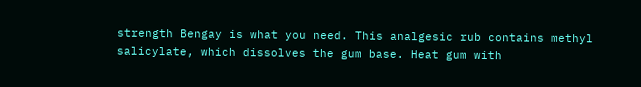strength Bengay is what you need. This analgesic rub contains methyl salicylate, which dissolves the gum base. Heat gum with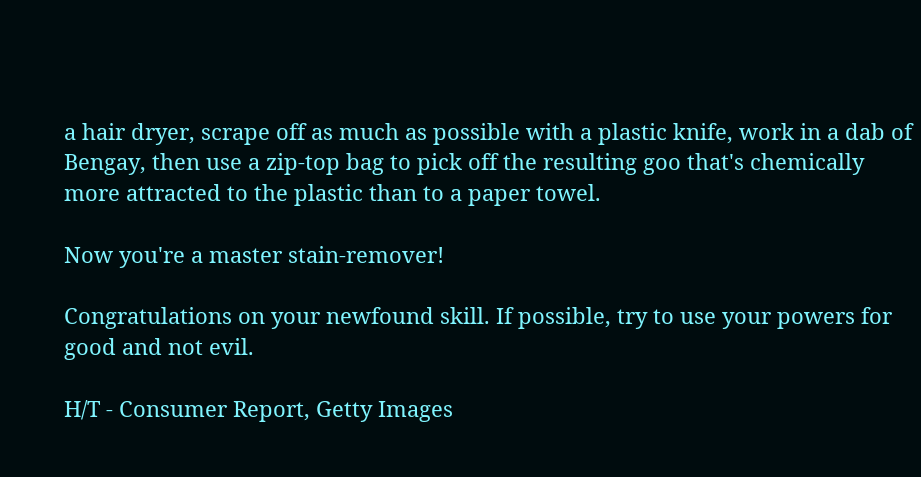a hair dryer, scrape off as much as possible with a plastic knife, work in a dab of Bengay, then use a zip-top bag to pick off the resulting goo that's chemically more attracted to the plastic than to a paper towel.

Now you're a master stain-remover!

Congratulations on your newfound skill. If possible, try to use your powers for good and not evil.

H/T - Consumer Report, Getty Images